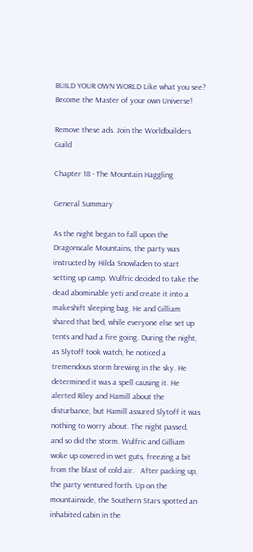BUILD YOUR OWN WORLD Like what you see? Become the Master of your own Universe!

Remove these ads. Join the Worldbuilders Guild

Chapter 18 - The Mountain Haggling

General Summary

As the night began to fall upon the Dragonscale Mountains, the party was instructed by Hilda Snowladen to start setting up camp. Wulfric decided to take the dead abominable yeti and create it into a makeshift sleeping bag. He and Gilliam shared that bed, while everyone else set up tents and had a fire going. During the night, as Slytoff took watch, he noticed a tremendous storm brewing in the sky. He determined it was a spell causing it. He alerted Riley and Hamill about the disturbance, but Hamill assured Slytoff it was nothing to worry about. The night passed, and so did the storm. Wulfric and Gilliam woke up covered in wet guts, freezing a bit from the blast of cold air.   After packing up, the party ventured forth. Up on the mountainside, the Southern Stars spotted an inhabited cabin in the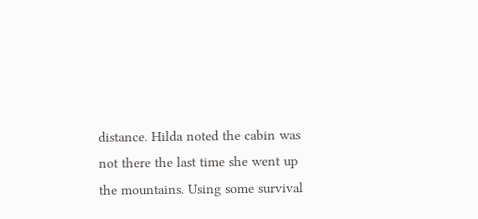distance. Hilda noted the cabin was not there the last time she went up the mountains. Using some survival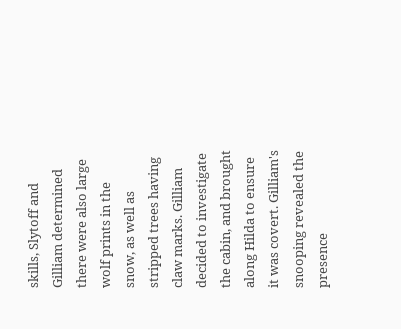skills, Slytoff and Gilliam determined there were also large wolf prints in the snow, as well as stripped trees having claw marks. Gilliam decided to investigate the cabin, and brought along Hilda to ensure it was covert. Gilliam's snooping revealed the presence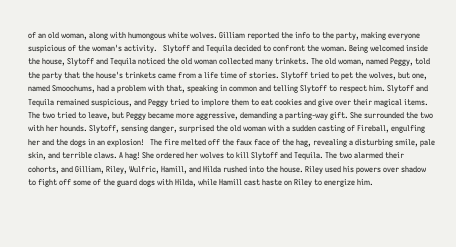of an old woman, along with humongous white wolves. Gilliam reported the info to the party, making everyone suspicious of the woman's activity.   Slytoff and Tequila decided to confront the woman. Being welcomed inside the house, Slytoff and Tequila noticed the old woman collected many trinkets. The old woman, named Peggy, told the party that the house's trinkets came from a life time of stories. Slytoff tried to pet the wolves, but one, named Smoochums, had a problem with that, speaking in common and telling Slytoff to respect him. Slytoff and Tequila remained suspicious, and Peggy tried to implore them to eat cookies and give over their magical items. The two tried to leave, but Peggy became more aggressive, demanding a parting-way gift. She surrounded the two with her hounds. Slytoff, sensing danger, surprised the old woman with a sudden casting of Fireball, engulfing her and the dogs in an explosion!   The fire melted off the faux face of the hag, revealing a disturbing smile, pale skin, and terrible claws. A hag! She ordered her wolves to kill Slytoff and Tequila. The two alarmed their cohorts, and Gilliam, Riley, Wulfric, Hamill, and Hilda rushed into the house. Riley used his powers over shadow to fight off some of the guard dogs with Hilda, while Hamill cast haste on Riley to energize him.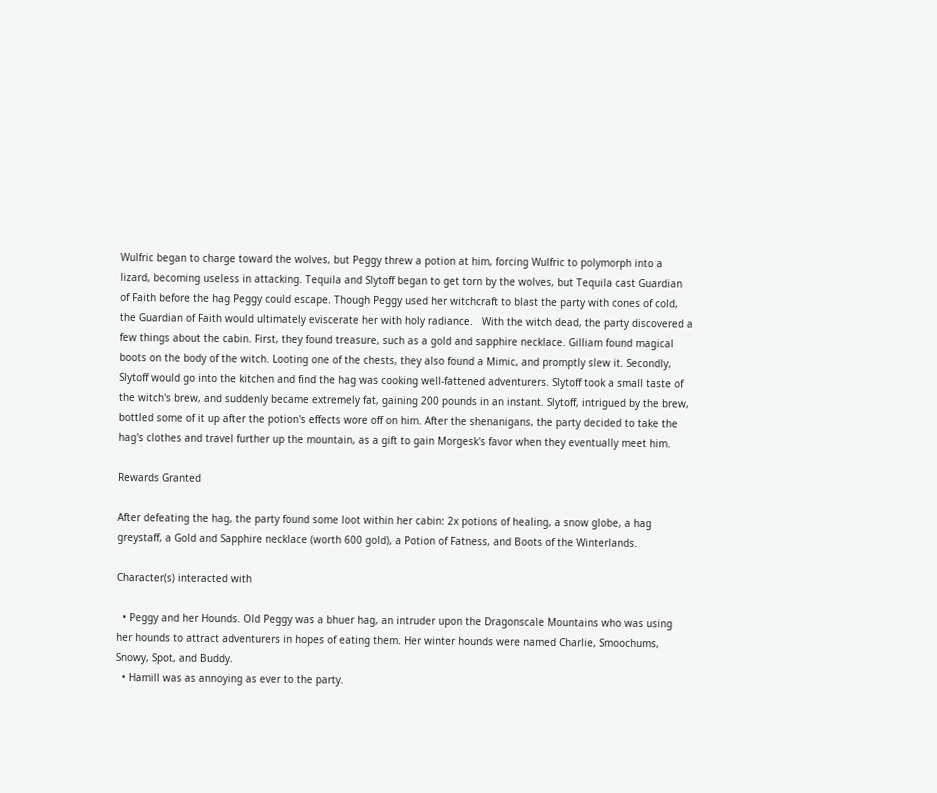Wulfric began to charge toward the wolves, but Peggy threw a potion at him, forcing Wulfric to polymorph into a lizard, becoming useless in attacking. Tequila and Slytoff began to get torn by the wolves, but Tequila cast Guardian of Faith before the hag Peggy could escape. Though Peggy used her witchcraft to blast the party with cones of cold, the Guardian of Faith would ultimately eviscerate her with holy radiance.   With the witch dead, the party discovered a few things about the cabin. First, they found treasure, such as a gold and sapphire necklace. Gilliam found magical boots on the body of the witch. Looting one of the chests, they also found a Mimic, and promptly slew it. Secondly, Slytoff would go into the kitchen and find the hag was cooking well-fattened adventurers. Slytoff took a small taste of the witch's brew, and suddenly became extremely fat, gaining 200 pounds in an instant. Slytoff, intrigued by the brew, bottled some of it up after the potion's effects wore off on him. After the shenanigans, the party decided to take the hag's clothes and travel further up the mountain, as a gift to gain Morgesk's favor when they eventually meet him.

Rewards Granted

After defeating the hag, the party found some loot within her cabin: 2x potions of healing, a snow globe, a hag greystaff, a Gold and Sapphire necklace (worth 600 gold), a Potion of Fatness, and Boots of the Winterlands.

Character(s) interacted with

  • Peggy and her Hounds. Old Peggy was a bhuer hag, an intruder upon the Dragonscale Mountains who was using her hounds to attract adventurers in hopes of eating them. Her winter hounds were named Charlie, Smoochums, Snowy, Spot, and Buddy.
  • Hamill was as annoying as ever to the party.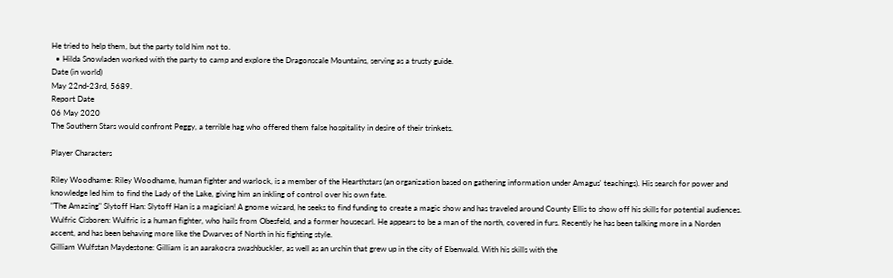He tried to help them, but the party told him not to.
  • Hilda Snowladen worked with the party to camp and explore the Dragonscale Mountains, serving as a trusty guide.
Date (in world)
May 22nd-23rd, 5689.
Report Date
06 May 2020
The Southern Stars would confront Peggy, a terrible hag who offered them false hospitality in desire of their trinkets.

Player Characters

Riley Woodhame: Riley Woodhame, human fighter and warlock, is a member of the Hearthstars (an organization based on gathering information under Amagus' teachings). His search for power and knowledge led him to find the Lady of the Lake, giving him an inkling of control over his own fate.
"The Amazing" Slytoff Han: Slytoff Han is a magician! A gnome wizard, he seeks to find funding to create a magic show and has traveled around County Ellis to show off his skills for potential audiences.
Wulfric Cisboren: Wulfric is a human fighter, who hails from Obesfeld, and a former housecarl. He appears to be a man of the north, covered in furs. Recently he has been talking more in a Norden accent, and has been behaving more like the Dwarves of North in his fighting style.
Gilliam Wulfstan Maydestone: Gilliam is an aarakocra swashbuckler, as well as an urchin that grew up in the city of Ebenwald. With his skills with the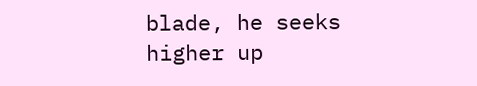blade, he seeks higher up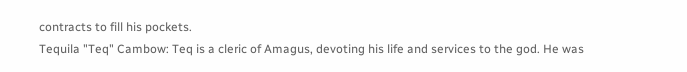contracts to fill his pockets.
Tequila "Teq" Cambow: Teq is a cleric of Amagus, devoting his life and services to the god. He was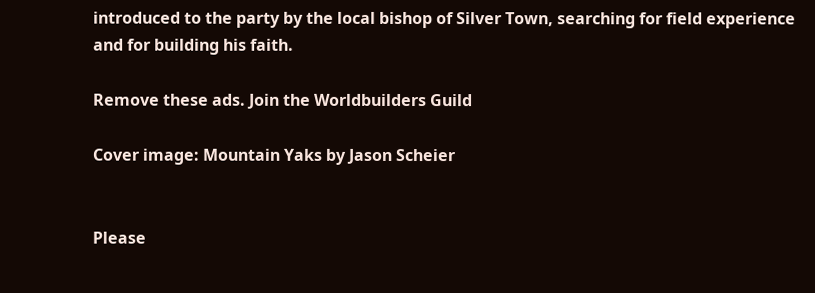introduced to the party by the local bishop of Silver Town, searching for field experience and for building his faith.

Remove these ads. Join the Worldbuilders Guild

Cover image: Mountain Yaks by Jason Scheier


Please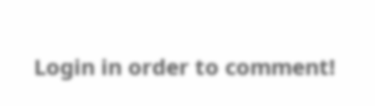Login in order to comment!